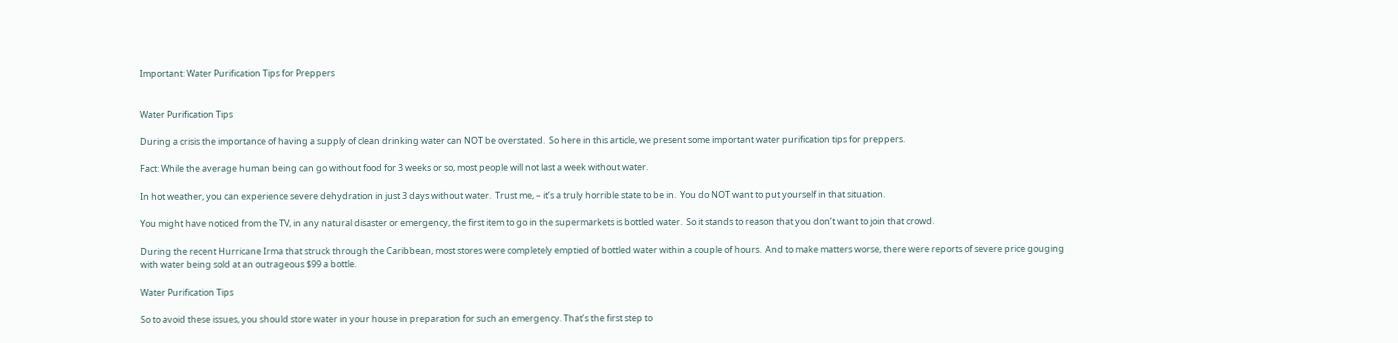Important: Water Purification Tips for Preppers


Water Purification Tips

During a crisis the importance of having a supply of clean drinking water can NOT be overstated.  So here in this article, we present some important water purification tips for preppers.

Fact: While the average human being can go without food for 3 weeks or so, most people will not last a week without water.

In hot weather, you can experience severe dehydration in just 3 days without water.  Trust me, – it’s a truly horrible state to be in.  You do NOT want to put yourself in that situation.

You might have noticed from the TV, in any natural disaster or emergency, the first item to go in the supermarkets is bottled water.  So it stands to reason that you don’t want to join that crowd.

During the recent Hurricane Irma that struck through the Caribbean, most stores were completely emptied of bottled water within a couple of hours.  And to make matters worse, there were reports of severe price gouging with water being sold at an outrageous $99 a bottle.

Water Purification Tips

So to avoid these issues, you should store water in your house in preparation for such an emergency. That’s the first step to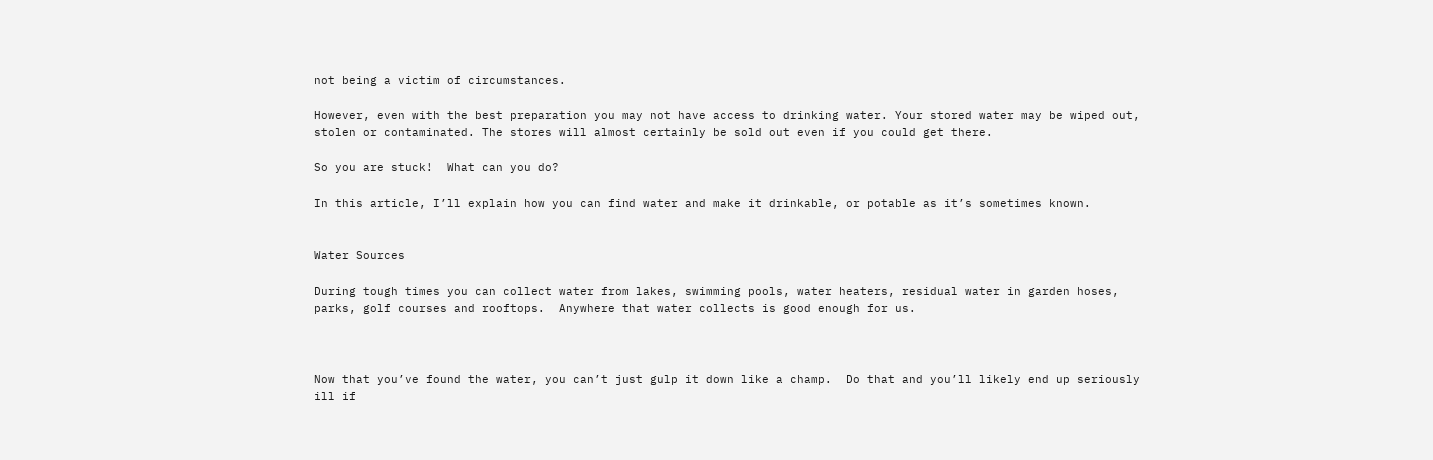not being a victim of circumstances.

However, even with the best preparation you may not have access to drinking water. Your stored water may be wiped out, stolen or contaminated. The stores will almost certainly be sold out even if you could get there.

So you are stuck!  What can you do?

In this article, I’ll explain how you can find water and make it drinkable, or potable as it’s sometimes known.


Water Sources

During tough times you can collect water from lakes, swimming pools, water heaters, residual water in garden hoses, parks, golf courses and rooftops.  Anywhere that water collects is good enough for us.



Now that you’ve found the water, you can’t just gulp it down like a champ.  Do that and you’ll likely end up seriously ill if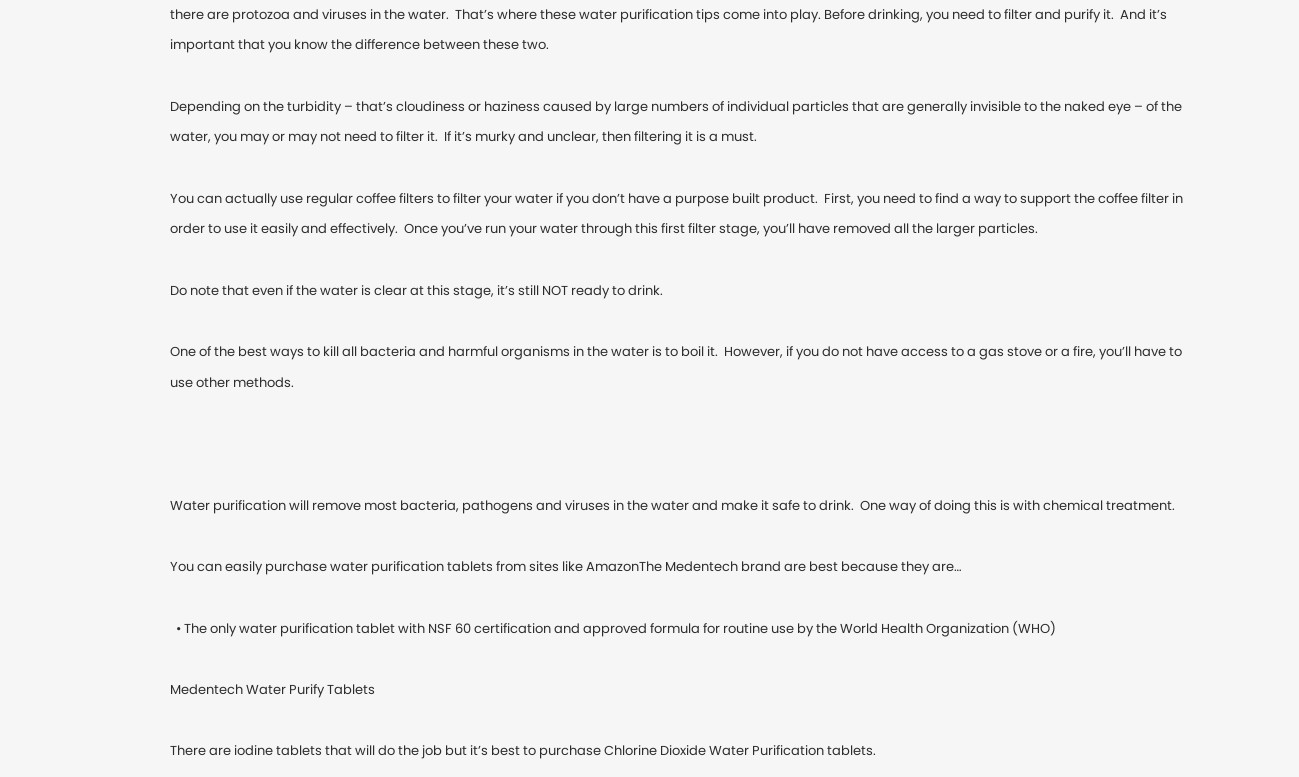there are protozoa and viruses in the water.  That’s where these water purification tips come into play. Before drinking, you need to filter and purify it.  And it’s important that you know the difference between these two.

Depending on the turbidity – that’s cloudiness or haziness caused by large numbers of individual particles that are generally invisible to the naked eye – of the water, you may or may not need to filter it.  If it’s murky and unclear, then filtering it is a must.

You can actually use regular coffee filters to filter your water if you don’t have a purpose built product.  First, you need to find a way to support the coffee filter in order to use it easily and effectively.  Once you’ve run your water through this first filter stage, you’ll have removed all the larger particles.

Do note that even if the water is clear at this stage, it’s still NOT ready to drink.

One of the best ways to kill all bacteria and harmful organisms in the water is to boil it.  However, if you do not have access to a gas stove or a fire, you’ll have to use other methods.



Water purification will remove most bacteria, pathogens and viruses in the water and make it safe to drink.  One way of doing this is with chemical treatment.

You can easily purchase water purification tablets from sites like AmazonThe Medentech brand are best because they are…

  • The only water purification tablet with NSF 60 certification and approved formula for routine use by the World Health Organization (WHO)

Medentech Water Purify Tablets

There are iodine tablets that will do the job but it’s best to purchase Chlorine Dioxide Water Purification tablets.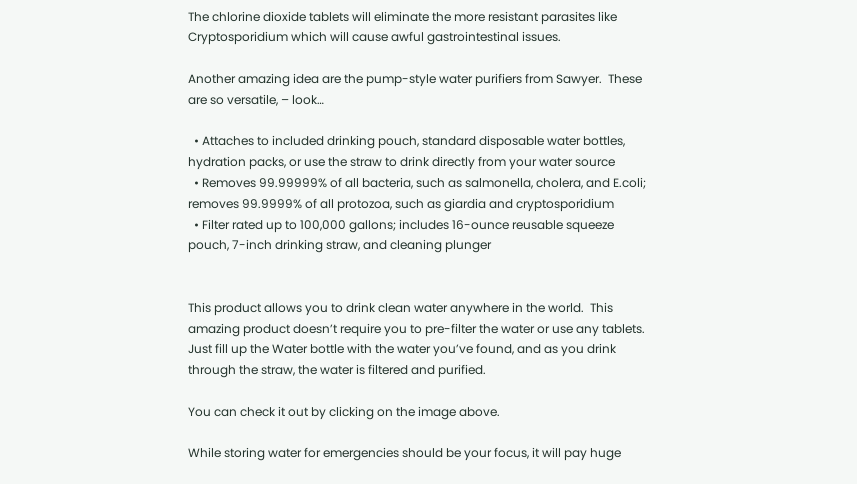The chlorine dioxide tablets will eliminate the more resistant parasites like Cryptosporidium which will cause awful gastrointestinal issues.

Another amazing idea are the pump-style water purifiers from Sawyer.  These are so versatile, – look…

  • Attaches to included drinking pouch, standard disposable water bottles, hydration packs, or use the straw to drink directly from your water source
  • Removes 99.99999% of all bacteria, such as salmonella, cholera, and E.coli; removes 99.9999% of all protozoa, such as giardia and cryptosporidium
  • Filter rated up to 100,000 gallons; includes 16-ounce reusable squeeze pouch, 7-inch drinking straw, and cleaning plunger


This product allows you to drink clean water anywhere in the world.  This amazing product doesn’t require you to pre-filter the water or use any tablets.  Just fill up the Water bottle with the water you’ve found, and as you drink through the straw, the water is filtered and purified.

You can check it out by clicking on the image above.

While storing water for emergencies should be your focus, it will pay huge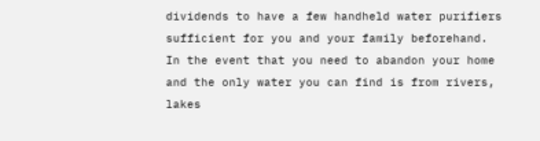dividends to have a few handheld water purifiers sufficient for you and your family beforehand. In the event that you need to abandon your home and the only water you can find is from rivers, lakes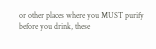or other places where you MUST purify before you drink, these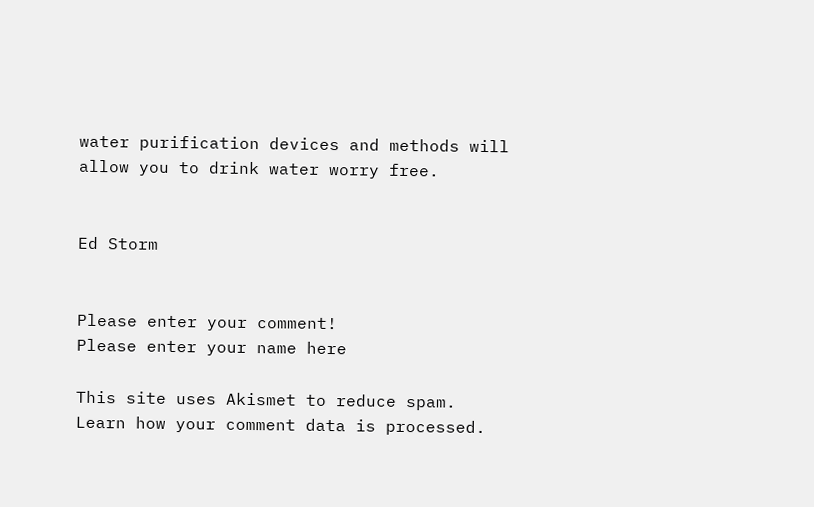water purification devices and methods will allow you to drink water worry free.


Ed Storm


Please enter your comment!
Please enter your name here

This site uses Akismet to reduce spam. Learn how your comment data is processed.